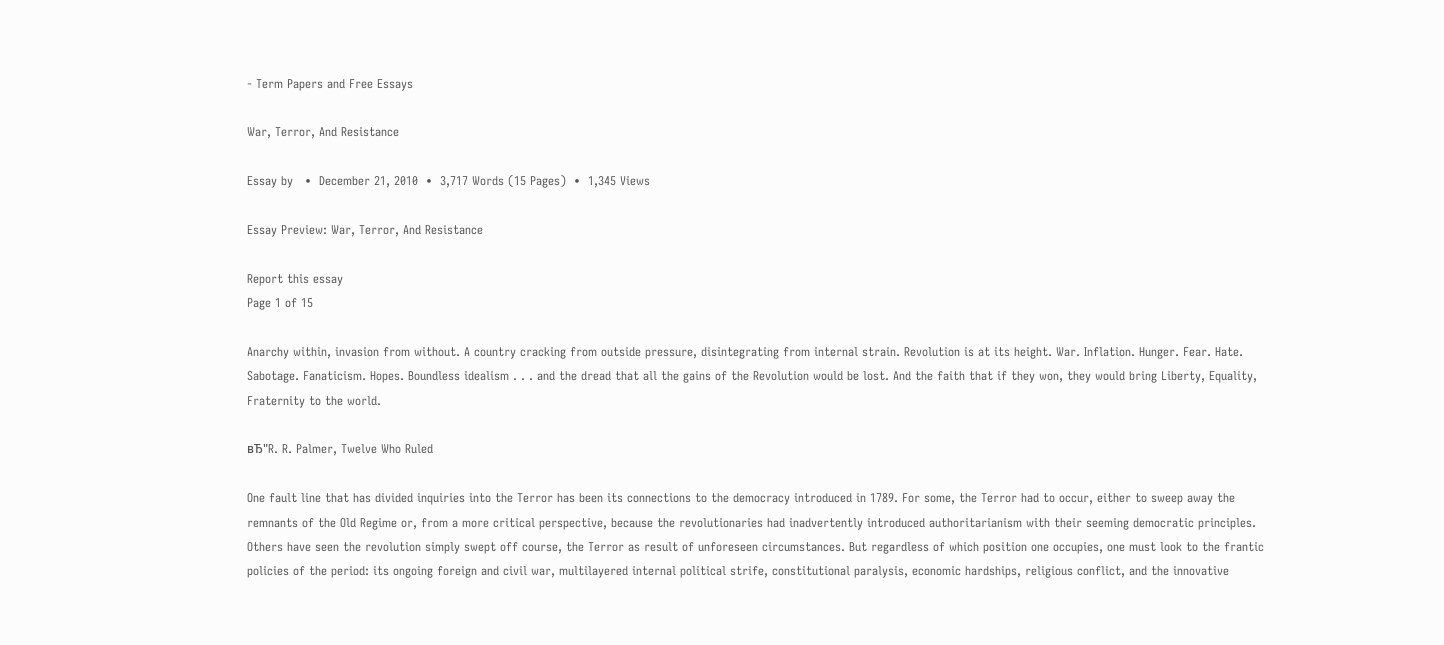- Term Papers and Free Essays

War, Terror, And Resistance

Essay by   •  December 21, 2010  •  3,717 Words (15 Pages)  •  1,345 Views

Essay Preview: War, Terror, And Resistance

Report this essay
Page 1 of 15

Anarchy within, invasion from without. A country cracking from outside pressure, disintegrating from internal strain. Revolution is at its height. War. Inflation. Hunger. Fear. Hate. Sabotage. Fanaticism. Hopes. Boundless idealism . . . and the dread that all the gains of the Revolution would be lost. And the faith that if they won, they would bring Liberty, Equality, Fraternity to the world.

вЂ"R. R. Palmer, Twelve Who Ruled

One fault line that has divided inquiries into the Terror has been its connections to the democracy introduced in 1789. For some, the Terror had to occur, either to sweep away the remnants of the Old Regime or, from a more critical perspective, because the revolutionaries had inadvertently introduced authoritarianism with their seeming democratic principles. Others have seen the revolution simply swept off course, the Terror as result of unforeseen circumstances. But regardless of which position one occupies, one must look to the frantic policies of the period: its ongoing foreign and civil war, multilayered internal political strife, constitutional paralysis, economic hardships, religious conflict, and the innovative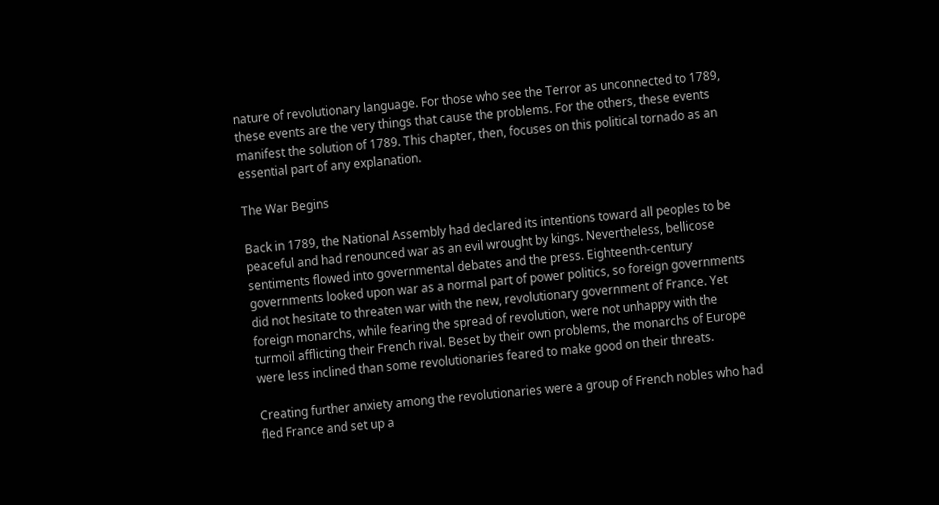nature of revolutionary language. For those who see the Terror as unconnected to 1789, these events are the very things that cause the problems. For the others, these events manifest the solution of 1789. This chapter, then, focuses on this political tornado as an essential part of any explanation.

The War Begins

Back in 1789, the National Assembly had declared its intentions toward all peoples to be peaceful and had renounced war as an evil wrought by kings. Nevertheless, bellicose sentiments flowed into governmental debates and the press. Eighteenth-century governments looked upon war as a normal part of power politics, so foreign governments did not hesitate to threaten war with the new, revolutionary government of France. Yet foreign monarchs, while fearing the spread of revolution, were not unhappy with the turmoil afflicting their French rival. Beset by their own problems, the monarchs of Europe were less inclined than some revolutionaries feared to make good on their threats.

Creating further anxiety among the revolutionaries were a group of French nobles who had fled France and set up a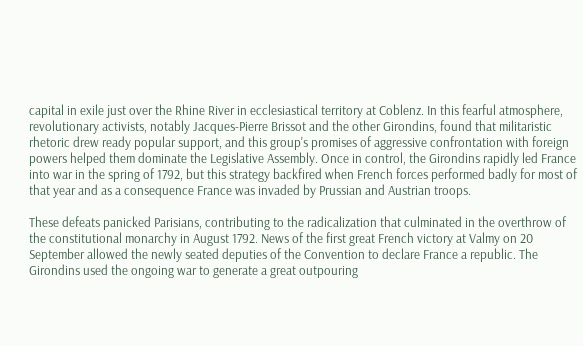capital in exile just over the Rhine River in ecclesiastical territory at Coblenz. In this fearful atmosphere, revolutionary activists, notably Jacques-Pierre Brissot and the other Girondins, found that militaristic rhetoric drew ready popular support, and this group's promises of aggressive confrontation with foreign powers helped them dominate the Legislative Assembly. Once in control, the Girondins rapidly led France into war in the spring of 1792, but this strategy backfired when French forces performed badly for most of that year and as a consequence France was invaded by Prussian and Austrian troops.

These defeats panicked Parisians, contributing to the radicalization that culminated in the overthrow of the constitutional monarchy in August 1792. News of the first great French victory at Valmy on 20 September allowed the newly seated deputies of the Convention to declare France a republic. The Girondins used the ongoing war to generate a great outpouring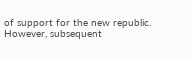of support for the new republic. However, subsequent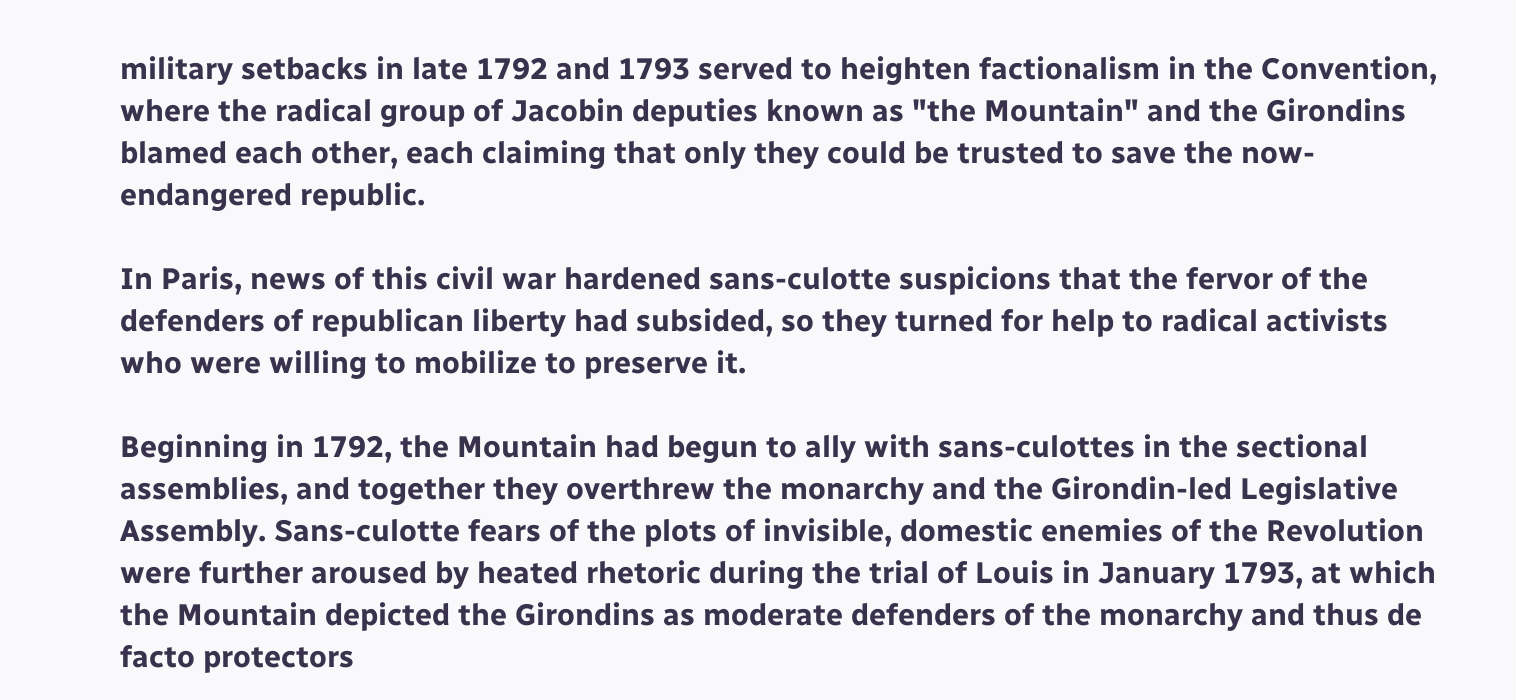military setbacks in late 1792 and 1793 served to heighten factionalism in the Convention, where the radical group of Jacobin deputies known as "the Mountain" and the Girondins blamed each other, each claiming that only they could be trusted to save the now-endangered republic.

In Paris, news of this civil war hardened sans-culotte suspicions that the fervor of the defenders of republican liberty had subsided, so they turned for help to radical activists who were willing to mobilize to preserve it.

Beginning in 1792, the Mountain had begun to ally with sans-culottes in the sectional assemblies, and together they overthrew the monarchy and the Girondin-led Legislative Assembly. Sans-culotte fears of the plots of invisible, domestic enemies of the Revolution were further aroused by heated rhetoric during the trial of Louis in January 1793, at which the Mountain depicted the Girondins as moderate defenders of the monarchy and thus de facto protectors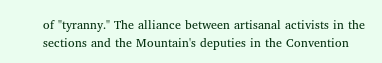of "tyranny." The alliance between artisanal activists in the sections and the Mountain's deputies in the Convention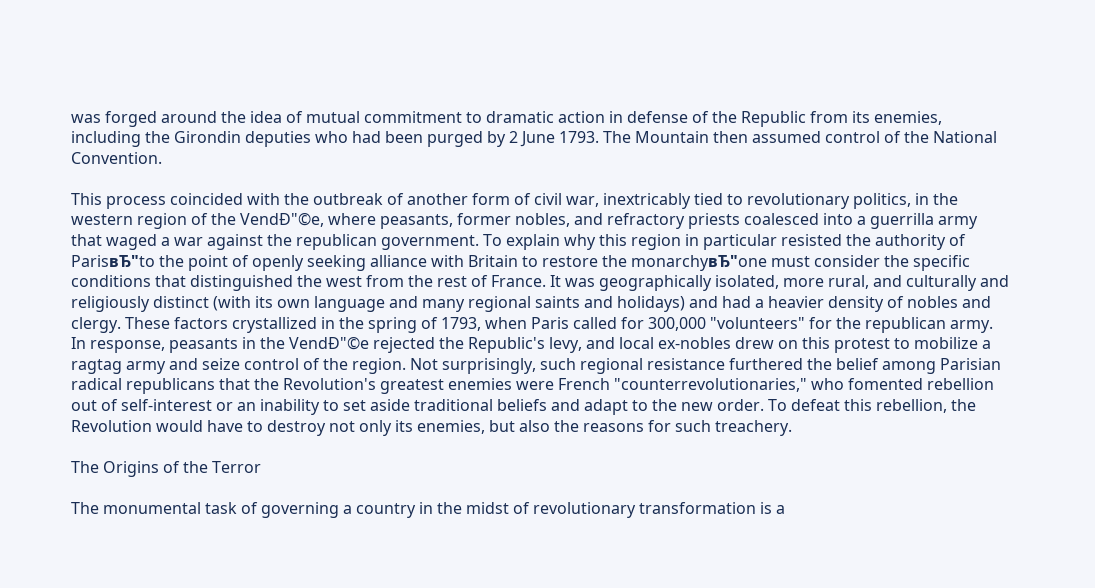was forged around the idea of mutual commitment to dramatic action in defense of the Republic from its enemies, including the Girondin deputies who had been purged by 2 June 1793. The Mountain then assumed control of the National Convention.

This process coincided with the outbreak of another form of civil war, inextricably tied to revolutionary politics, in the western region of the VendÐ"©e, where peasants, former nobles, and refractory priests coalesced into a guerrilla army that waged a war against the republican government. To explain why this region in particular resisted the authority of ParisвЂ"to the point of openly seeking alliance with Britain to restore the monarchyвЂ"one must consider the specific conditions that distinguished the west from the rest of France. It was geographically isolated, more rural, and culturally and religiously distinct (with its own language and many regional saints and holidays) and had a heavier density of nobles and clergy. These factors crystallized in the spring of 1793, when Paris called for 300,000 "volunteers" for the republican army. In response, peasants in the VendÐ"©e rejected the Republic's levy, and local ex-nobles drew on this protest to mobilize a ragtag army and seize control of the region. Not surprisingly, such regional resistance furthered the belief among Parisian radical republicans that the Revolution's greatest enemies were French "counterrevolutionaries," who fomented rebellion out of self-interest or an inability to set aside traditional beliefs and adapt to the new order. To defeat this rebellion, the Revolution would have to destroy not only its enemies, but also the reasons for such treachery.

The Origins of the Terror

The monumental task of governing a country in the midst of revolutionary transformation is a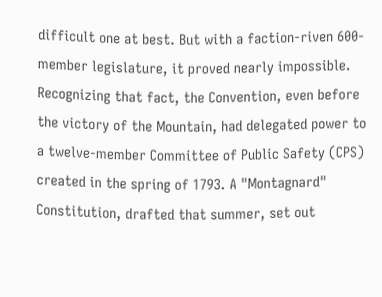difficult one at best. But with a faction-riven 600-member legislature, it proved nearly impossible. Recognizing that fact, the Convention, even before the victory of the Mountain, had delegated power to a twelve-member Committee of Public Safety (CPS) created in the spring of 1793. A "Montagnard" Constitution, drafted that summer, set out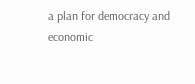a plan for democracy and economic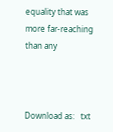equality that was more far-reaching than any



Download as:   txt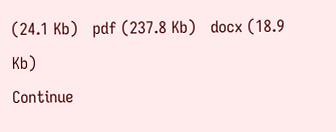(24.1 Kb)   pdf (237.8 Kb)   docx (18.9 Kb)
Continue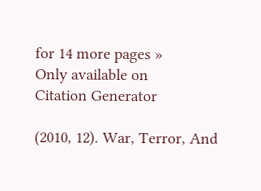for 14 more pages »
Only available on
Citation Generator

(2010, 12). War, Terror, And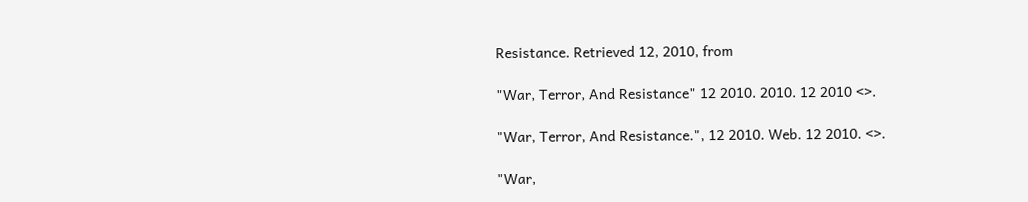Resistance. Retrieved 12, 2010, from

"War, Terror, And Resistance" 12 2010. 2010. 12 2010 <>.

"War, Terror, And Resistance.", 12 2010. Web. 12 2010. <>.

"War,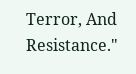Terror, And Resistance."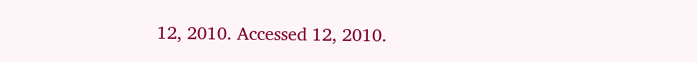12, 2010. Accessed 12, 2010.